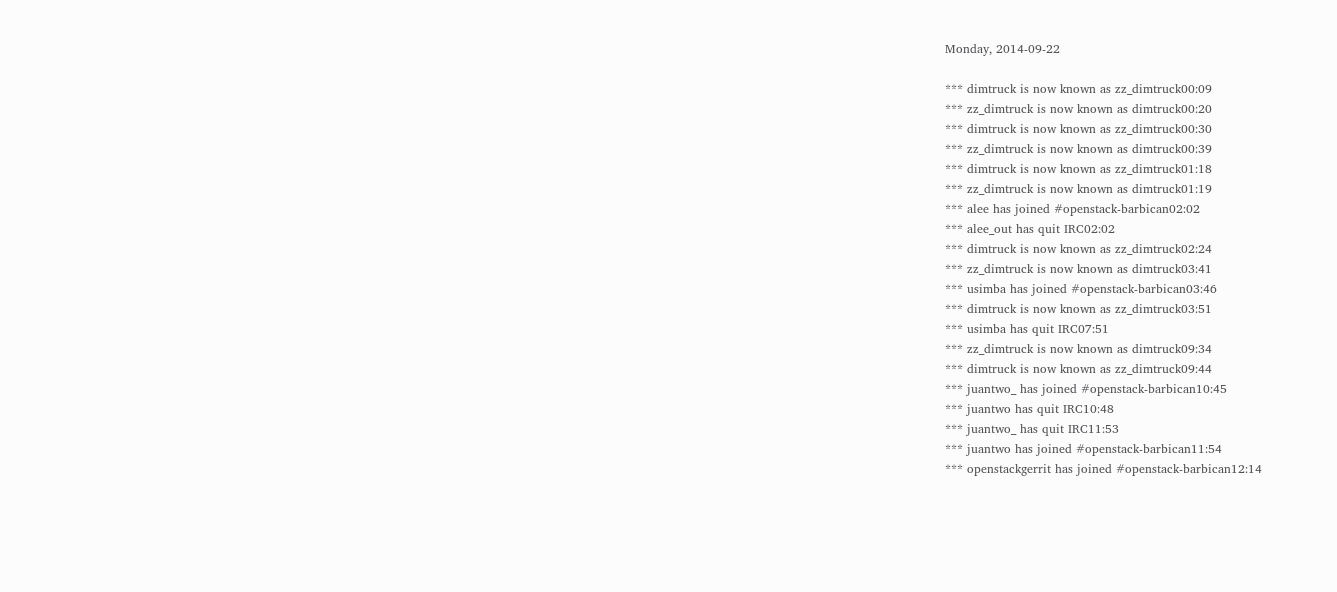Monday, 2014-09-22

*** dimtruck is now known as zz_dimtruck00:09
*** zz_dimtruck is now known as dimtruck00:20
*** dimtruck is now known as zz_dimtruck00:30
*** zz_dimtruck is now known as dimtruck00:39
*** dimtruck is now known as zz_dimtruck01:18
*** zz_dimtruck is now known as dimtruck01:19
*** alee has joined #openstack-barbican02:02
*** alee_out has quit IRC02:02
*** dimtruck is now known as zz_dimtruck02:24
*** zz_dimtruck is now known as dimtruck03:41
*** usimba has joined #openstack-barbican03:46
*** dimtruck is now known as zz_dimtruck03:51
*** usimba has quit IRC07:51
*** zz_dimtruck is now known as dimtruck09:34
*** dimtruck is now known as zz_dimtruck09:44
*** juantwo_ has joined #openstack-barbican10:45
*** juantwo has quit IRC10:48
*** juantwo_ has quit IRC11:53
*** juantwo has joined #openstack-barbican11:54
*** openstackgerrit has joined #openstack-barbican12:14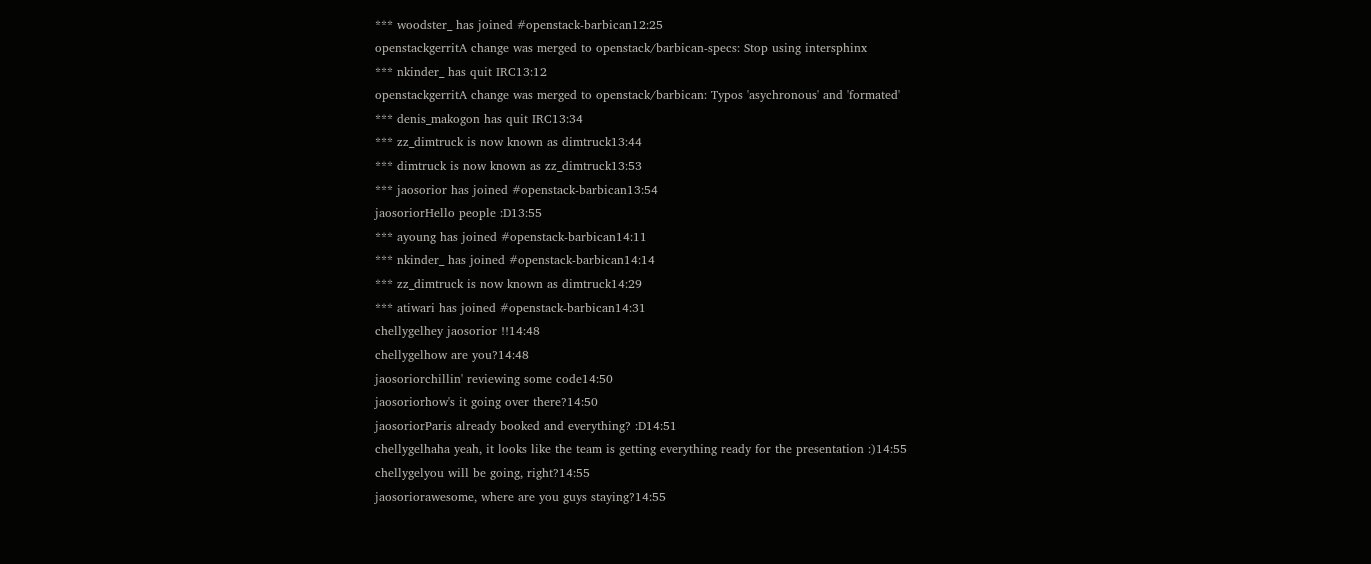*** woodster_ has joined #openstack-barbican12:25
openstackgerritA change was merged to openstack/barbican-specs: Stop using intersphinx
*** nkinder_ has quit IRC13:12
openstackgerritA change was merged to openstack/barbican: Typos 'asychronous' and 'formated'
*** denis_makogon has quit IRC13:34
*** zz_dimtruck is now known as dimtruck13:44
*** dimtruck is now known as zz_dimtruck13:53
*** jaosorior has joined #openstack-barbican13:54
jaosoriorHello people :D13:55
*** ayoung has joined #openstack-barbican14:11
*** nkinder_ has joined #openstack-barbican14:14
*** zz_dimtruck is now known as dimtruck14:29
*** atiwari has joined #openstack-barbican14:31
chellygelhey jaosorior !!14:48
chellygelhow are you?14:48
jaosoriorchillin' reviewing some code14:50
jaosoriorhow's it going over there?14:50
jaosoriorParis already booked and everything? :D14:51
chellygelhaha yeah, it looks like the team is getting everything ready for the presentation :)14:55
chellygelyou will be going, right?14:55
jaosoriorawesome, where are you guys staying?14:55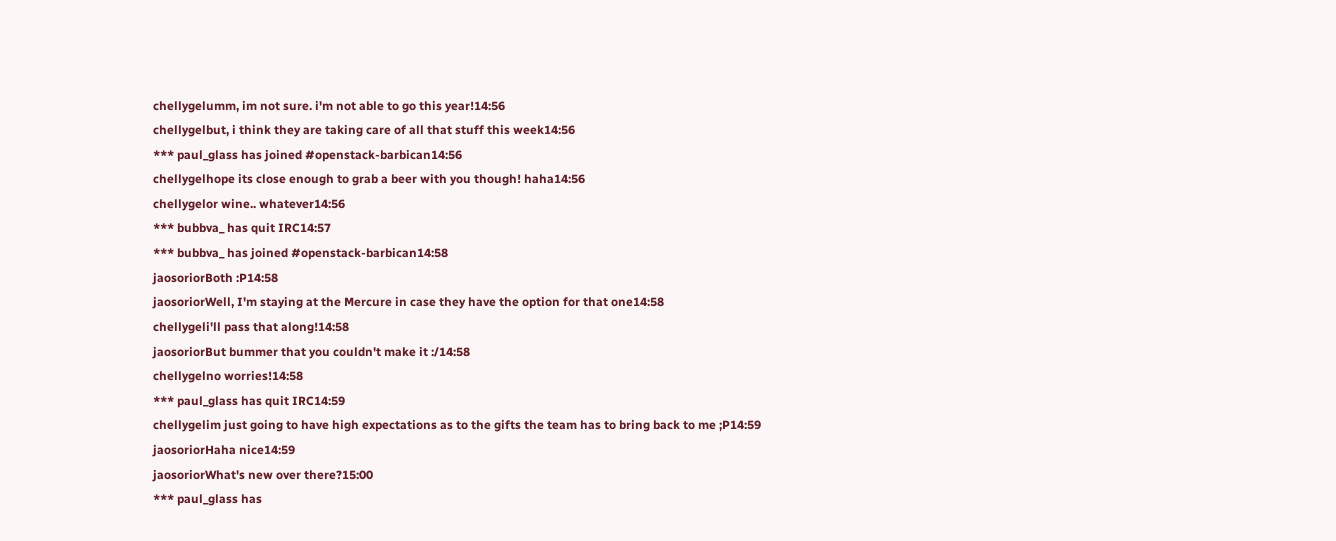chellygelumm, im not sure. i'm not able to go this year!14:56
chellygelbut, i think they are taking care of all that stuff this week14:56
*** paul_glass has joined #openstack-barbican14:56
chellygelhope its close enough to grab a beer with you though! haha14:56
chellygelor wine.. whatever14:56
*** bubbva_ has quit IRC14:57
*** bubbva_ has joined #openstack-barbican14:58
jaosoriorBoth :P14:58
jaosoriorWell, I'm staying at the Mercure in case they have the option for that one14:58
chellygeli'll pass that along!14:58
jaosoriorBut bummer that you couldn't make it :/14:58
chellygelno worries!14:58
*** paul_glass has quit IRC14:59
chellygelim just going to have high expectations as to the gifts the team has to bring back to me ;P14:59
jaosoriorHaha nice14:59
jaosoriorWhat's new over there?15:00
*** paul_glass has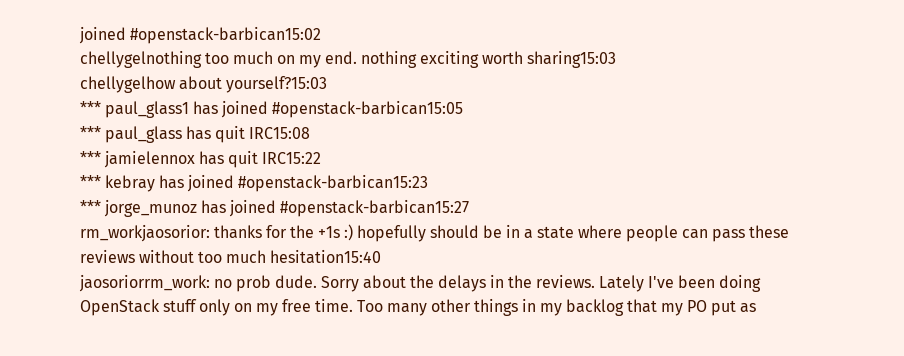joined #openstack-barbican15:02
chellygelnothing too much on my end. nothing exciting worth sharing15:03
chellygelhow about yourself?15:03
*** paul_glass1 has joined #openstack-barbican15:05
*** paul_glass has quit IRC15:08
*** jamielennox has quit IRC15:22
*** kebray has joined #openstack-barbican15:23
*** jorge_munoz has joined #openstack-barbican15:27
rm_workjaosorior: thanks for the +1s :) hopefully should be in a state where people can pass these reviews without too much hesitation15:40
jaosoriorrm_work: no prob dude. Sorry about the delays in the reviews. Lately I've been doing OpenStack stuff only on my free time. Too many other things in my backlog that my PO put as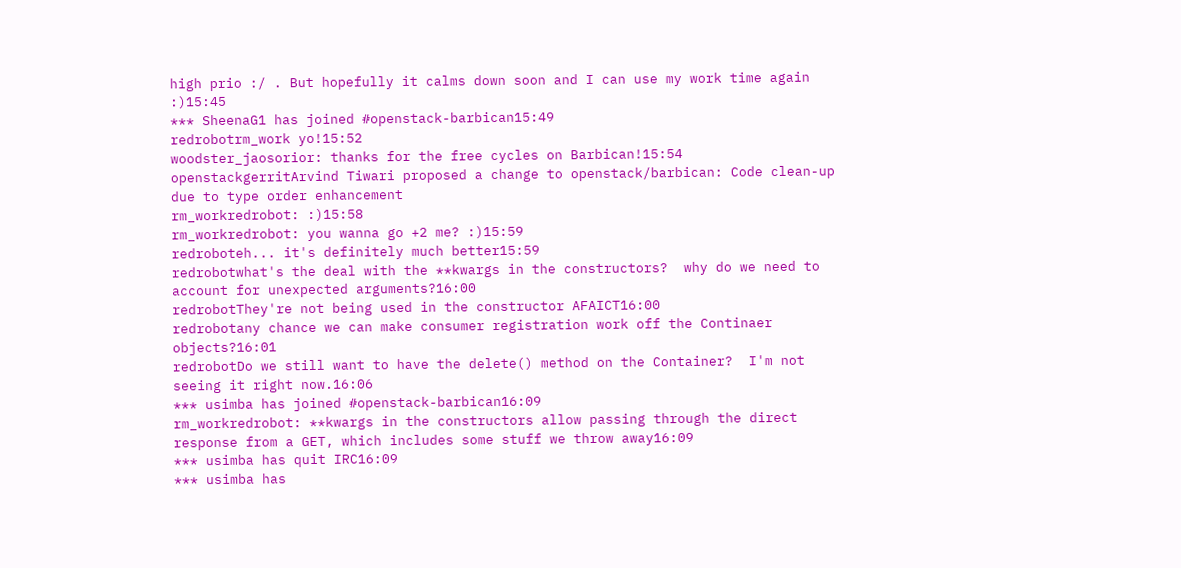high prio :/ . But hopefully it calms down soon and I can use my work time again :)15:45
*** SheenaG1 has joined #openstack-barbican15:49
redrobotrm_work yo!15:52
woodster_jaosorior: thanks for the free cycles on Barbican!15:54
openstackgerritArvind Tiwari proposed a change to openstack/barbican: Code clean-up due to type order enhancement
rm_workredrobot: :)15:58
rm_workredrobot: you wanna go +2 me? :)15:59
redroboteh... it's definitely much better15:59
redrobotwhat's the deal with the **kwargs in the constructors?  why do we need to account for unexpected arguments?16:00
redrobotThey're not being used in the constructor AFAICT16:00
redrobotany chance we can make consumer registration work off the Continaer objects?16:01
redrobotDo we still want to have the delete() method on the Container?  I'm not seeing it right now.16:06
*** usimba has joined #openstack-barbican16:09
rm_workredrobot: **kwargs in the constructors allow passing through the direct response from a GET, which includes some stuff we throw away16:09
*** usimba has quit IRC16:09
*** usimba has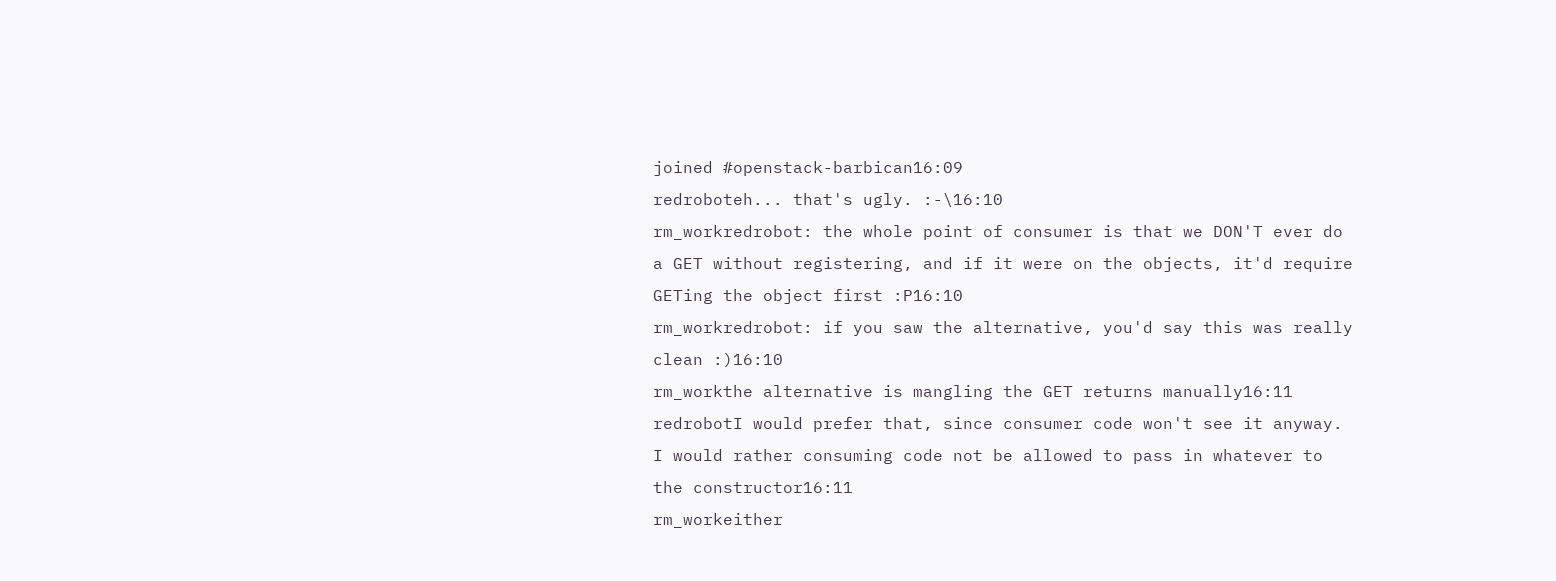joined #openstack-barbican16:09
redroboteh... that's ugly. :-\16:10
rm_workredrobot: the whole point of consumer is that we DON'T ever do a GET without registering, and if it were on the objects, it'd require GETing the object first :P16:10
rm_workredrobot: if you saw the alternative, you'd say this was really clean :)16:10
rm_workthe alternative is mangling the GET returns manually16:11
redrobotI would prefer that, since consumer code won't see it anyway.  I would rather consuming code not be allowed to pass in whatever to the constructor16:11
rm_workeither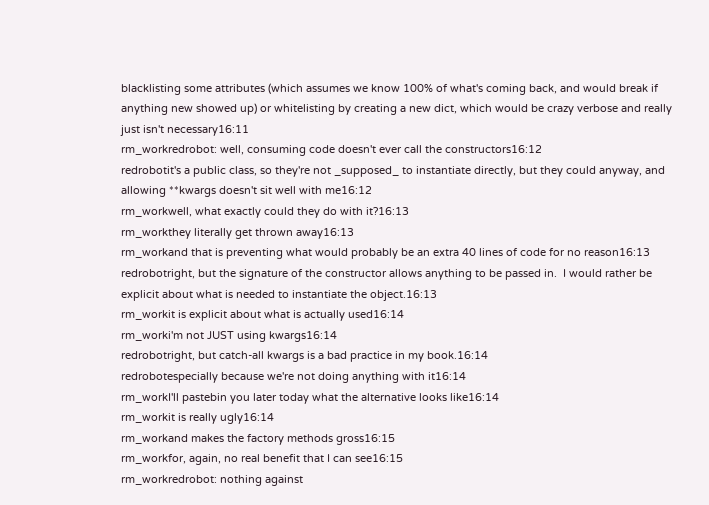blacklisting some attributes (which assumes we know 100% of what's coming back, and would break if anything new showed up) or whitelisting by creating a new dict, which would be crazy verbose and really just isn't necessary16:11
rm_workredrobot: well, consuming code doesn't ever call the constructors16:12
redrobotit's a public class, so they're not _supposed_ to instantiate directly, but they could anyway, and allowing **kwargs doesn't sit well with me16:12
rm_workwell, what exactly could they do with it?16:13
rm_workthey literally get thrown away16:13
rm_workand that is preventing what would probably be an extra 40 lines of code for no reason16:13
redrobotright, but the signature of the constructor allows anything to be passed in.  I would rather be explicit about what is needed to instantiate the object.16:13
rm_workit is explicit about what is actually used16:14
rm_worki'm not JUST using kwargs16:14
redrobotright, but catch-all kwargs is a bad practice in my book.16:14
redrobotespecially because we're not doing anything with it16:14
rm_workI'll pastebin you later today what the alternative looks like16:14
rm_workit is really ugly16:14
rm_workand makes the factory methods gross16:15
rm_workfor, again, no real benefit that I can see16:15
rm_workredrobot: nothing against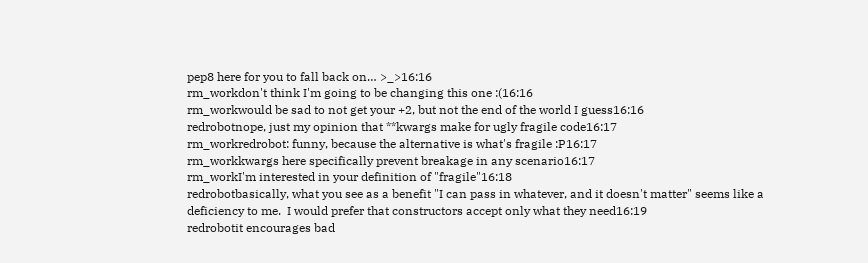pep8 here for you to fall back on… >_>16:16
rm_workdon't think I'm going to be changing this one :(16:16
rm_workwould be sad to not get your +2, but not the end of the world I guess16:16
redrobotnope, just my opinion that **kwargs make for ugly fragile code16:17
rm_workredrobot: funny, because the alternative is what's fragile :P16:17
rm_workkwargs here specifically prevent breakage in any scenario16:17
rm_workI'm interested in your definition of "fragile"16:18
redrobotbasically, what you see as a benefit "I can pass in whatever, and it doesn't matter" seems like a deficiency to me.  I would prefer that constructors accept only what they need16:19
redrobotit encourages bad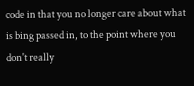code in that you no longer care about what is bing passed in, to the point where you don't really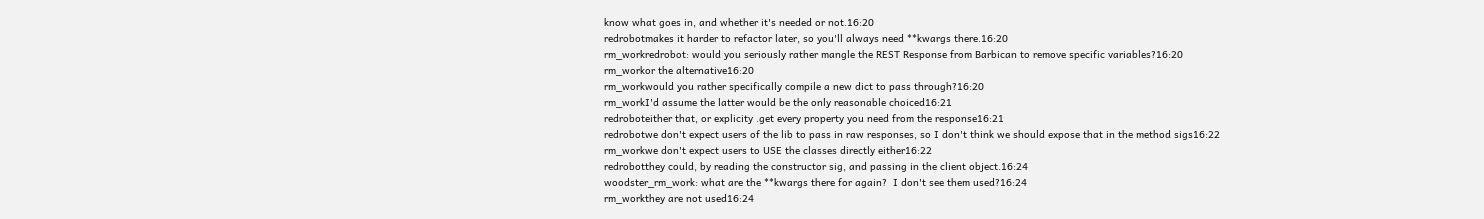know what goes in, and whether it's needed or not.16:20
redrobotmakes it harder to refactor later, so you'll always need **kwargs there.16:20
rm_workredrobot: would you seriously rather mangle the REST Response from Barbican to remove specific variables?16:20
rm_workor the alternative16:20
rm_workwould you rather specifically compile a new dict to pass through?16:20
rm_workI'd assume the latter would be the only reasonable choiced16:21
redroboteither that, or explicity .get every property you need from the response16:21
redrobotwe don't expect users of the lib to pass in raw responses, so I don't think we should expose that in the method sigs16:22
rm_workwe don't expect users to USE the classes directly either16:22
redrobotthey could, by reading the constructor sig, and passing in the client object.16:24
woodster_rm_work: what are the **kwargs there for again?  I don't see them used?16:24
rm_workthey are not used16:24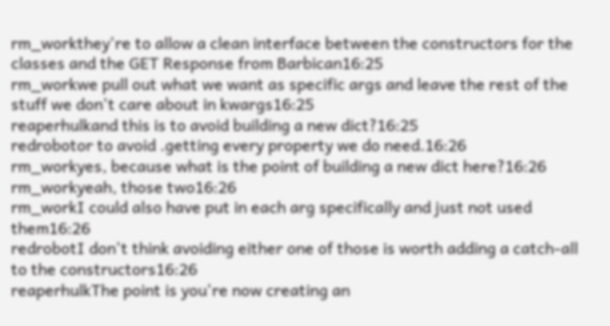rm_workthey're to allow a clean interface between the constructors for the classes and the GET Response from Barbican16:25
rm_workwe pull out what we want as specific args and leave the rest of the stuff we don't care about in kwargs16:25
reaperhulkand this is to avoid building a new dict?16:25
redrobotor to avoid .getting every property we do need.16:26
rm_workyes, because what is the point of building a new dict here?16:26
rm_workyeah, those two16:26
rm_workI could also have put in each arg specifically and just not used them16:26
redrobotI don't think avoiding either one of those is worth adding a catch-all to the constructors16:26
reaperhulkThe point is you're now creating an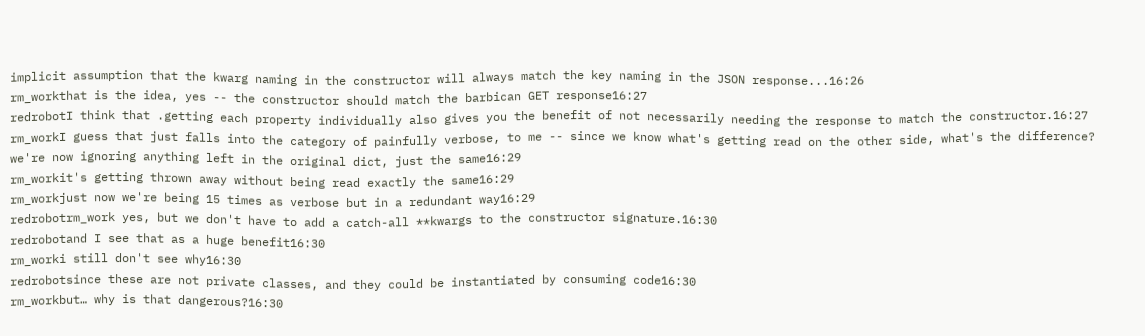implicit assumption that the kwarg naming in the constructor will always match the key naming in the JSON response...16:26
rm_workthat is the idea, yes -- the constructor should match the barbican GET response16:27
redrobotI think that .getting each property individually also gives you the benefit of not necessarily needing the response to match the constructor.16:27
rm_workI guess that just falls into the category of painfully verbose, to me -- since we know what's getting read on the other side, what's the difference? we're now ignoring anything left in the original dict, just the same16:29
rm_workit's getting thrown away without being read exactly the same16:29
rm_workjust now we're being 15 times as verbose but in a redundant way16:29
redrobotrm_work yes, but we don't have to add a catch-all **kwargs to the constructor signature.16:30
redrobotand I see that as a huge benefit16:30
rm_worki still don't see why16:30
redrobotsince these are not private classes, and they could be instantiated by consuming code16:30
rm_workbut… why is that dangerous?16:30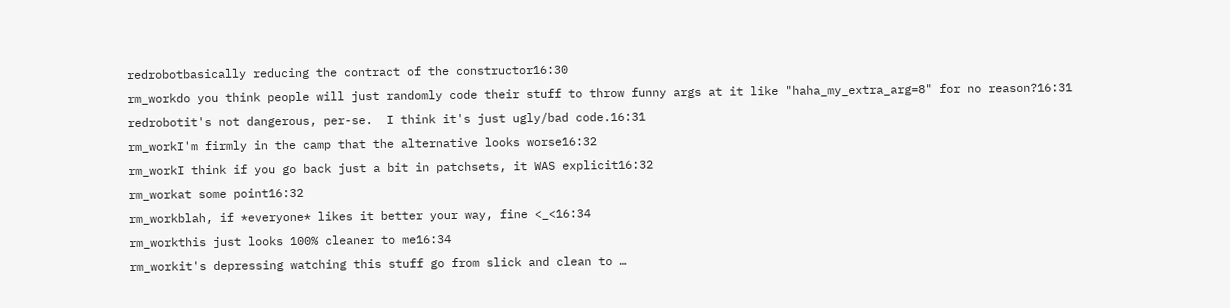redrobotbasically reducing the contract of the constructor16:30
rm_workdo you think people will just randomly code their stuff to throw funny args at it like "haha_my_extra_arg=8" for no reason?16:31
redrobotit's not dangerous, per-se.  I think it's just ugly/bad code.16:31
rm_workI'm firmly in the camp that the alternative looks worse16:32
rm_workI think if you go back just a bit in patchsets, it WAS explicit16:32
rm_workat some point16:32
rm_workblah, if *everyone* likes it better your way, fine <_<16:34
rm_workthis just looks 100% cleaner to me16:34
rm_workit's depressing watching this stuff go from slick and clean to …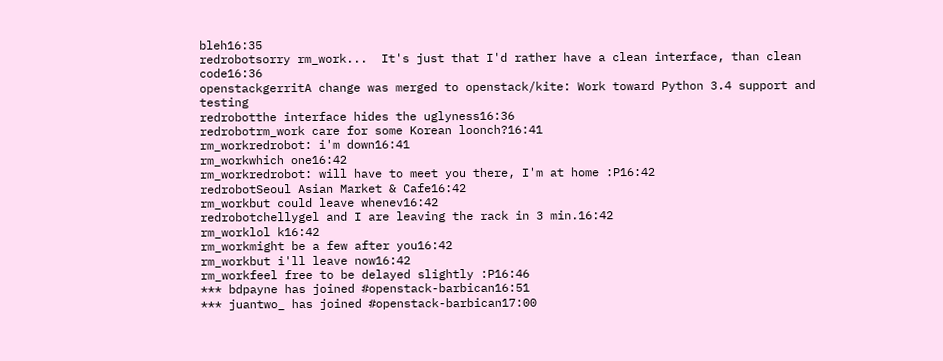bleh16:35
redrobotsorry rm_work...  It's just that I'd rather have a clean interface, than clean code16:36
openstackgerritA change was merged to openstack/kite: Work toward Python 3.4 support and testing
redrobotthe interface hides the uglyness16:36
redrobotrm_work care for some Korean loonch?16:41
rm_workredrobot: i'm down16:41
rm_workwhich one16:42
rm_workredrobot: will have to meet you there, I'm at home :P16:42
redrobotSeoul Asian Market & Cafe16:42
rm_workbut could leave whenev16:42
redrobotchellygel and I are leaving the rack in 3 min.16:42
rm_worklol k16:42
rm_workmight be a few after you16:42
rm_workbut i'll leave now16:42
rm_workfeel free to be delayed slightly :P16:46
*** bdpayne has joined #openstack-barbican16:51
*** juantwo_ has joined #openstack-barbican17:00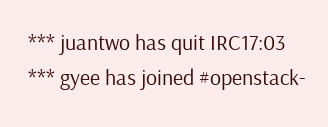*** juantwo has quit IRC17:03
*** gyee has joined #openstack-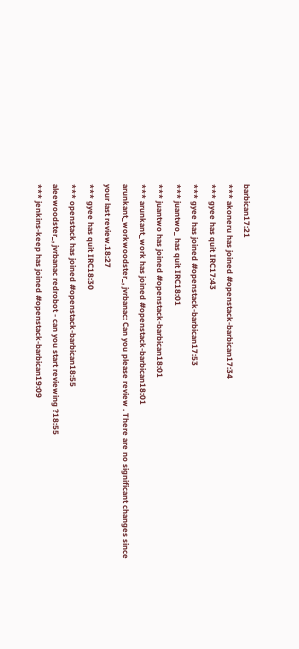barbican17:21
*** akoneru has joined #openstack-barbican17:34
*** gyee has quit IRC17:43
*** gyee has joined #openstack-barbican17:53
*** juantwo_ has quit IRC18:01
*** juantwo has joined #openstack-barbican18:01
*** arunkant_work has joined #openstack-barbican18:01
arunkant_workwoodster_, jvrbanac: Can you please review . There are no significant changes since your last review.18:27
*** gyee has quit IRC18:30
*** openstack has joined #openstack-barbican18:55
aleewoodster_, jvrbanac redrobot - can you start reviewing ?18:55
*** jenkins-keep has joined #openstack-barbican19:09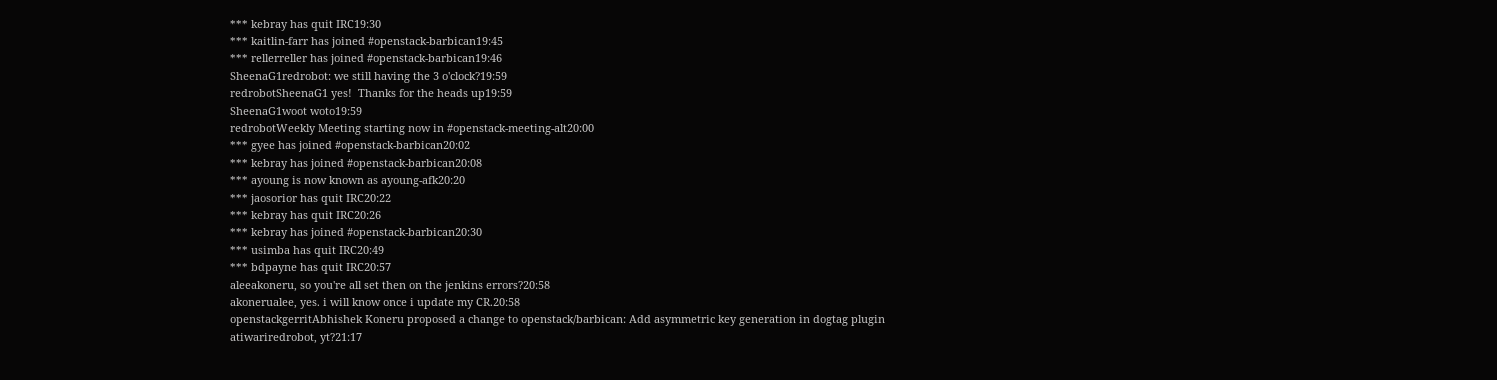*** kebray has quit IRC19:30
*** kaitlin-farr has joined #openstack-barbican19:45
*** rellerreller has joined #openstack-barbican19:46
SheenaG1redrobot: we still having the 3 o'clock?19:59
redrobotSheenaG1 yes!  Thanks for the heads up19:59
SheenaG1woot woto19:59
redrobotWeekly Meeting starting now in #openstack-meeting-alt20:00
*** gyee has joined #openstack-barbican20:02
*** kebray has joined #openstack-barbican20:08
*** ayoung is now known as ayoung-afk20:20
*** jaosorior has quit IRC20:22
*** kebray has quit IRC20:26
*** kebray has joined #openstack-barbican20:30
*** usimba has quit IRC20:49
*** bdpayne has quit IRC20:57
aleeakoneru, so you're all set then on the jenkins errors?20:58
akonerualee, yes. i will know once i update my CR.20:58
openstackgerritAbhishek Koneru proposed a change to openstack/barbican: Add asymmetric key generation in dogtag plugin
atiwariredrobot, yt?21:17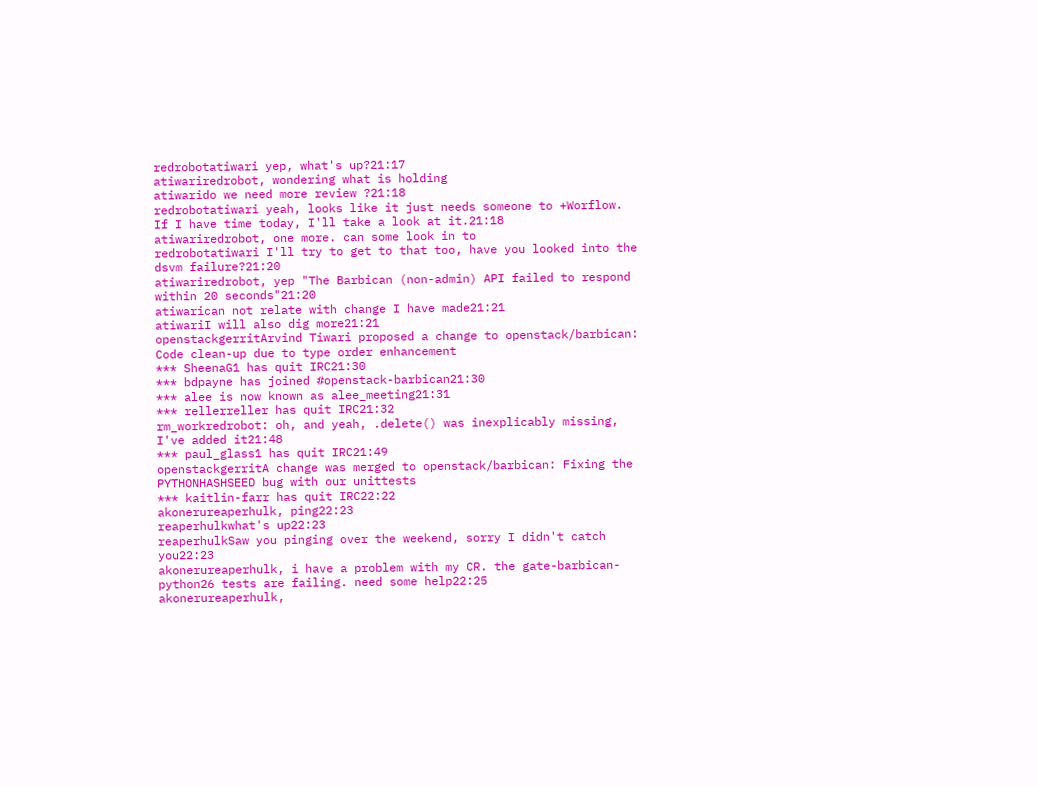redrobotatiwari yep, what's up?21:17
atiwariredrobot, wondering what is holding
atiwarido we need more review ?21:18
redrobotatiwari yeah, looks like it just needs someone to +Worflow.  If I have time today, I'll take a look at it.21:18
atiwariredrobot, one more. can some look in to
redrobotatiwari I'll try to get to that too, have you looked into the dsvm failure?21:20
atiwariredrobot, yep "The Barbican (non-admin) API failed to respond within 20 seconds"21:20
atiwarican not relate with change I have made21:21
atiwariI will also dig more21:21
openstackgerritArvind Tiwari proposed a change to openstack/barbican: Code clean-up due to type order enhancement
*** SheenaG1 has quit IRC21:30
*** bdpayne has joined #openstack-barbican21:30
*** alee is now known as alee_meeting21:31
*** rellerreller has quit IRC21:32
rm_workredrobot: oh, and yeah, .delete() was inexplicably missing, I've added it21:48
*** paul_glass1 has quit IRC21:49
openstackgerritA change was merged to openstack/barbican: Fixing the PYTHONHASHSEED bug with our unittests
*** kaitlin-farr has quit IRC22:22
akonerureaperhulk, ping22:23
reaperhulkwhat's up22:23
reaperhulkSaw you pinging over the weekend, sorry I didn't catch you22:23
akonerureaperhulk, i have a problem with my CR. the gate-barbican-python26 tests are failing. need some help22:25
akonerureaperhulk,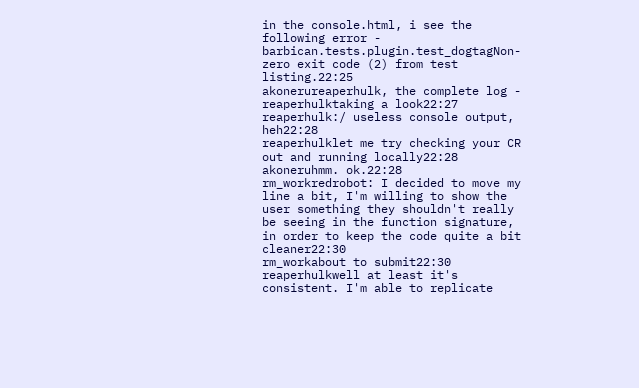in the console.html, i see the following error - barbican.tests.plugin.test_dogtagNon-zero exit code (2) from test listing.22:25
akonerureaperhulk, the complete log -
reaperhulktaking a look22:27
reaperhulk:/ useless console output, heh22:28
reaperhulklet me try checking your CR out and running locally22:28
akoneruhmm. ok.22:28
rm_workredrobot: I decided to move my line a bit, I'm willing to show the user something they shouldn't really be seeing in the function signature, in order to keep the code quite a bit cleaner22:30
rm_workabout to submit22:30
reaperhulkwell at least it's consistent. I'm able to replicate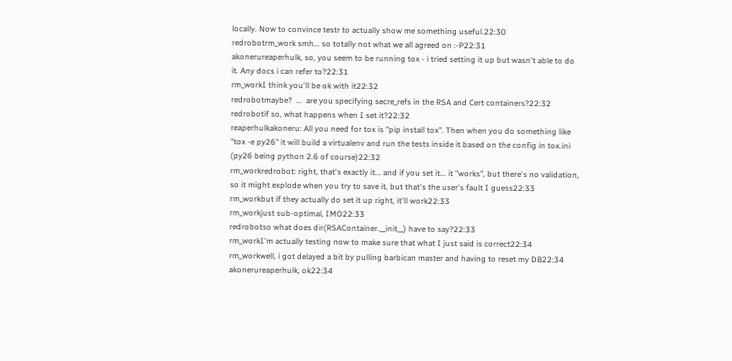locally. Now to convince testr to actually show me something useful.22:30
redrobotrm_work smh... so totally not what we all agreed on :-P22:31
akonerureaperhulk, so, you seem to be running tox - i tried setting it up but wasn't able to do it. Any docs i can refer to?22:31
rm_workI think you'll be ok with it22:32
redrobotmaybe?  ...  are you specifying secre_refs in the RSA and Cert containers?22:32
redrobotif so, what happens when I set it?22:32
reaperhulkakoneru: All you need for tox is "pip install tox". Then when you do something like "tox -e py26" it will build a virtualenv and run the tests inside it based on the config in tox.ini (py26 being python 2.6 of course)22:32
rm_workredrobot: right, that's exactly it... and if you set it... it "works", but there's no validation, so it might explode when you try to save it, but that's the user's fault I guess22:33
rm_workbut if they actually do set it up right, it'll work22:33
rm_workjust sub-optimal, IMO22:33
redrobotso what does dir(RSAContainer.__init__) have to say?22:33
rm_workI'm actually testing now to make sure that what I just said is correct22:34
rm_workwell, i got delayed a bit by pulling barbican master and having to reset my DB22:34
akonerureaperhulk, ok22:34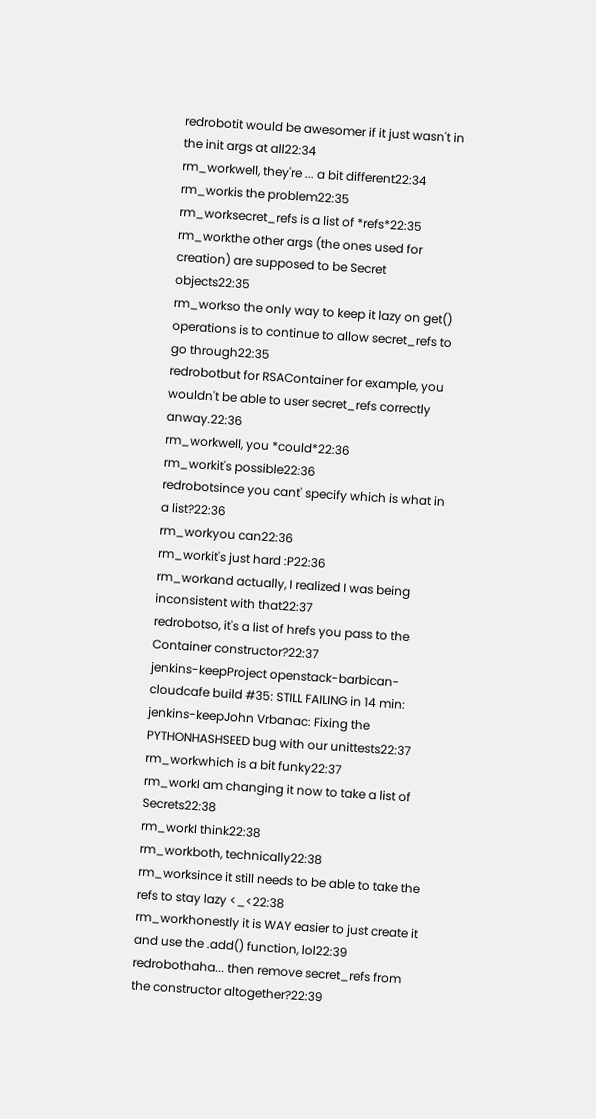redrobotit would be awesomer if it just wasn't in the init args at all22:34
rm_workwell, they're ... a bit different22:34
rm_workis the problem22:35
rm_worksecret_refs is a list of *refs*22:35
rm_workthe other args (the ones used for creation) are supposed to be Secret objects22:35
rm_workso the only way to keep it lazy on get() operations is to continue to allow secret_refs to go through22:35
redrobotbut for RSAContainer for example, you wouldn't be able to user secret_refs correctly anway.22:36
rm_workwell, you *could*22:36
rm_workit's possible22:36
redrobotsince you cant' specify which is what in a list?22:36
rm_workyou can22:36
rm_workit's just hard :P22:36
rm_workand actually, I realized I was being inconsistent with that22:37
redrobotso, it's a list of hrefs you pass to the Container constructor?22:37
jenkins-keepProject openstack-barbican-cloudcafe build #35: STILL FAILING in 14 min:
jenkins-keepJohn Vrbanac: Fixing the PYTHONHASHSEED bug with our unittests22:37
rm_workwhich is a bit funky22:37
rm_workI am changing it now to take a list of Secrets22:38
rm_workI think22:38
rm_workboth, technically22:38
rm_worksince it still needs to be able to take the refs to stay lazy <_<22:38
rm_workhonestly it is WAY easier to just create it and use the .add() function, lol22:39
redrobothaha... then remove secret_refs from the constructor altogether?22:39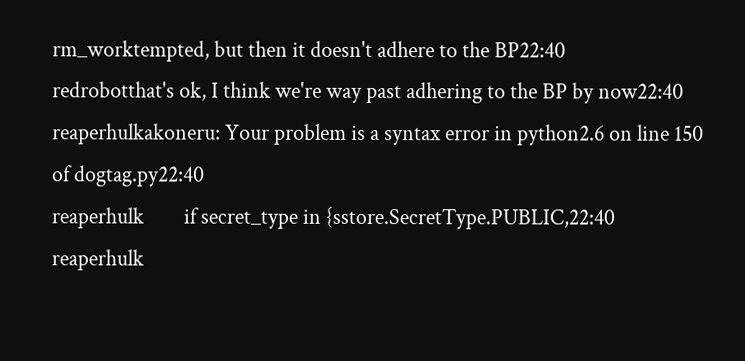rm_worktempted, but then it doesn't adhere to the BP22:40
redrobotthat's ok, I think we're way past adhering to the BP by now22:40
reaperhulkakoneru: Your problem is a syntax error in python2.6 on line 150 of dogtag.py22:40
reaperhulk        if secret_type in {sstore.SecretType.PUBLIC,22:40
reaperhulk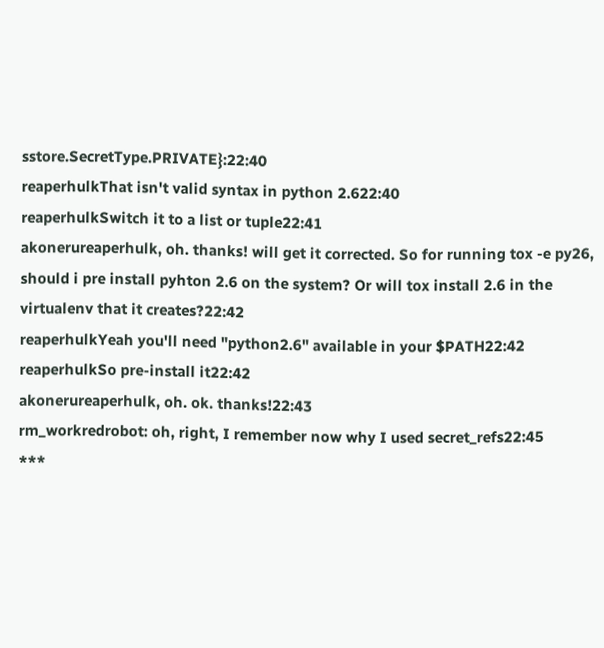sstore.SecretType.PRIVATE}:22:40
reaperhulkThat isn't valid syntax in python 2.622:40
reaperhulkSwitch it to a list or tuple22:41
akonerureaperhulk, oh. thanks! will get it corrected. So for running tox -e py26, should i pre install pyhton 2.6 on the system? Or will tox install 2.6 in the virtualenv that it creates?22:42
reaperhulkYeah you'll need "python2.6" available in your $PATH22:42
reaperhulkSo pre-install it22:42
akonerureaperhulk, oh. ok. thanks!22:43
rm_workredrobot: oh, right, I remember now why I used secret_refs22:45
***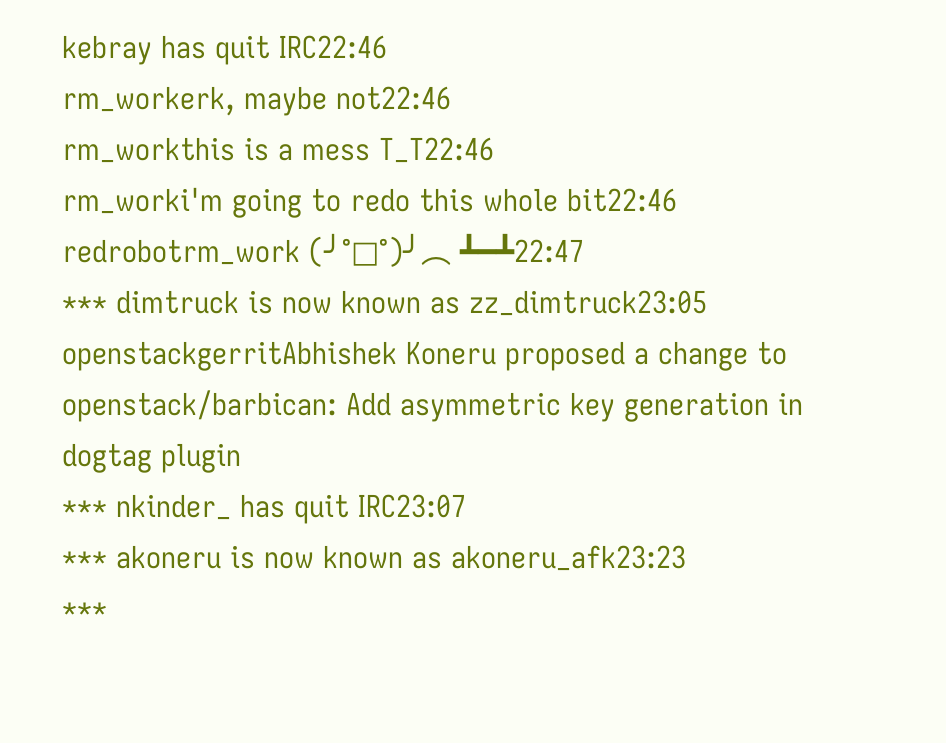kebray has quit IRC22:46
rm_workerk, maybe not22:46
rm_workthis is a mess T_T22:46
rm_worki'm going to redo this whole bit22:46
redrobotrm_work (╯°□°)╯︵ ┻━┻22:47
*** dimtruck is now known as zz_dimtruck23:05
openstackgerritAbhishek Koneru proposed a change to openstack/barbican: Add asymmetric key generation in dogtag plugin
*** nkinder_ has quit IRC23:07
*** akoneru is now known as akoneru_afk23:23
***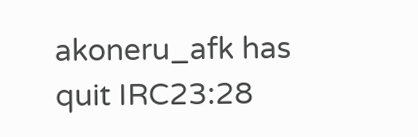akoneru_afk has quit IRC23:28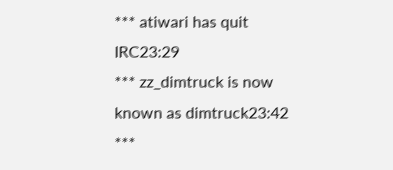*** atiwari has quit IRC23:29
*** zz_dimtruck is now known as dimtruck23:42
***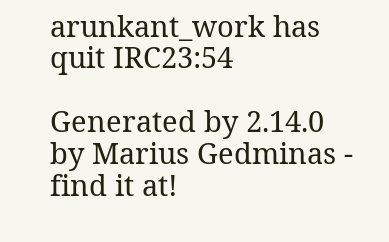arunkant_work has quit IRC23:54

Generated by 2.14.0 by Marius Gedminas - find it at!